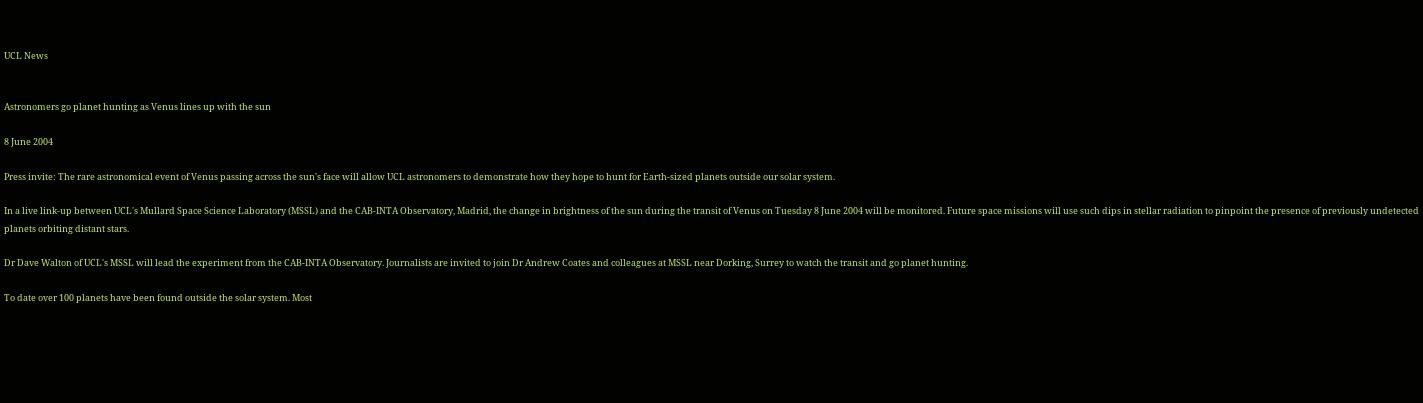UCL News


Astronomers go planet hunting as Venus lines up with the sun

8 June 2004

Press invite: The rare astronomical event of Venus passing across the sun's face will allow UCL astronomers to demonstrate how they hope to hunt for Earth-sized planets outside our solar system.

In a live link-up between UCL's Mullard Space Science Laboratory (MSSL) and the CAB-INTA Observatory, Madrid, the change in brightness of the sun during the transit of Venus on Tuesday 8 June 2004 will be monitored. Future space missions will use such dips in stellar radiation to pinpoint the presence of previously undetected planets orbiting distant stars.

Dr Dave Walton of UCL's MSSL will lead the experiment from the CAB-INTA Observatory. Journalists are invited to join Dr Andrew Coates and colleagues at MSSL near Dorking, Surrey to watch the transit and go planet hunting.

To date over 100 planets have been found outside the solar system. Most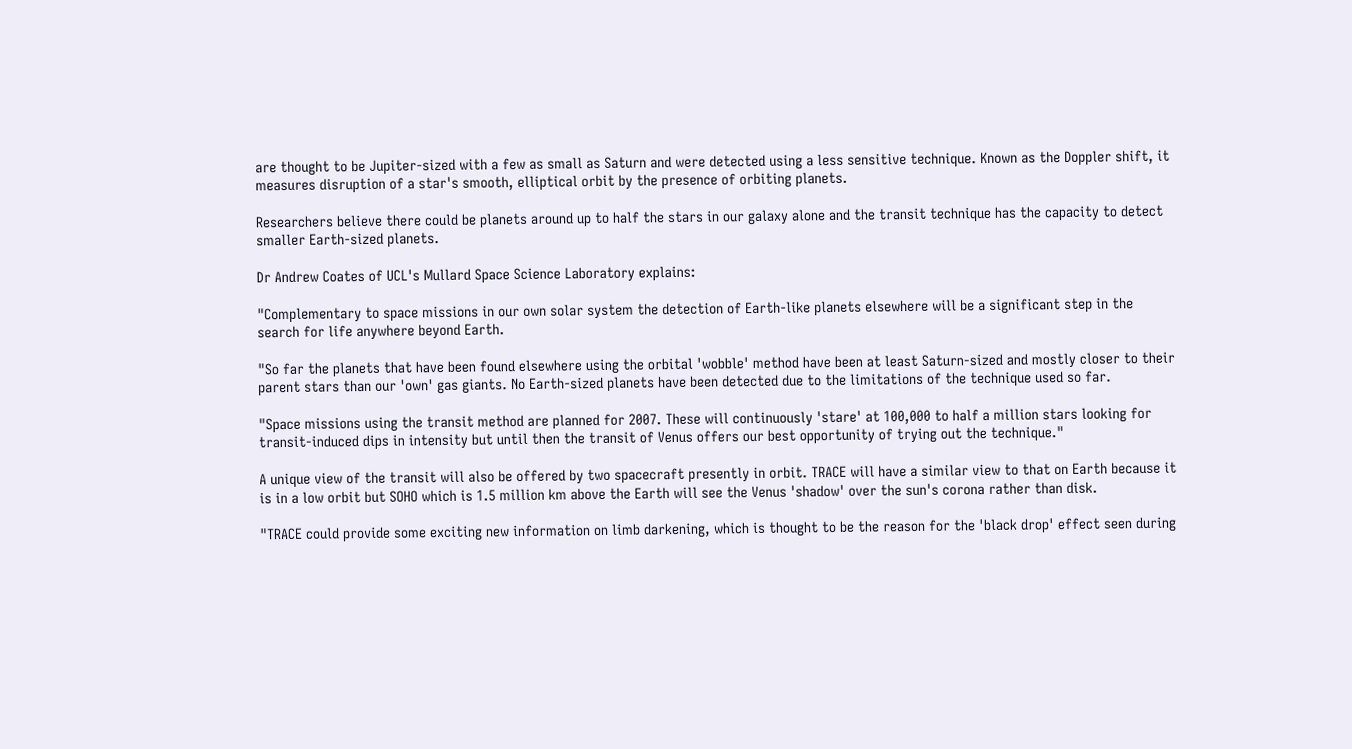are thought to be Jupiter-sized with a few as small as Saturn and were detected using a less sensitive technique. Known as the Doppler shift, it measures disruption of a star's smooth, elliptical orbit by the presence of orbiting planets.

Researchers believe there could be planets around up to half the stars in our galaxy alone and the transit technique has the capacity to detect smaller Earth-sized planets.

Dr Andrew Coates of UCL's Mullard Space Science Laboratory explains:

"Complementary to space missions in our own solar system the detection of Earth-like planets elsewhere will be a significant step in the search for life anywhere beyond Earth.

"So far the planets that have been found elsewhere using the orbital 'wobble' method have been at least Saturn-sized and mostly closer to their parent stars than our 'own' gas giants. No Earth-sized planets have been detected due to the limitations of the technique used so far.

"Space missions using the transit method are planned for 2007. These will continuously 'stare' at 100,000 to half a million stars looking for transit-induced dips in intensity but until then the transit of Venus offers our best opportunity of trying out the technique."

A unique view of the transit will also be offered by two spacecraft presently in orbit. TRACE will have a similar view to that on Earth because it is in a low orbit but SOHO which is 1.5 million km above the Earth will see the Venus 'shadow' over the sun's corona rather than disk.

"TRACE could provide some exciting new information on limb darkening, which is thought to be the reason for the 'black drop' effect seen during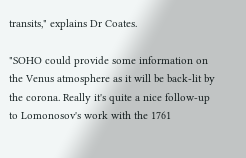transits," explains Dr Coates.

"SOHO could provide some information on the Venus atmosphere as it will be back-lit by the corona. Really it's quite a nice follow-up to Lomonosov's work with the 1761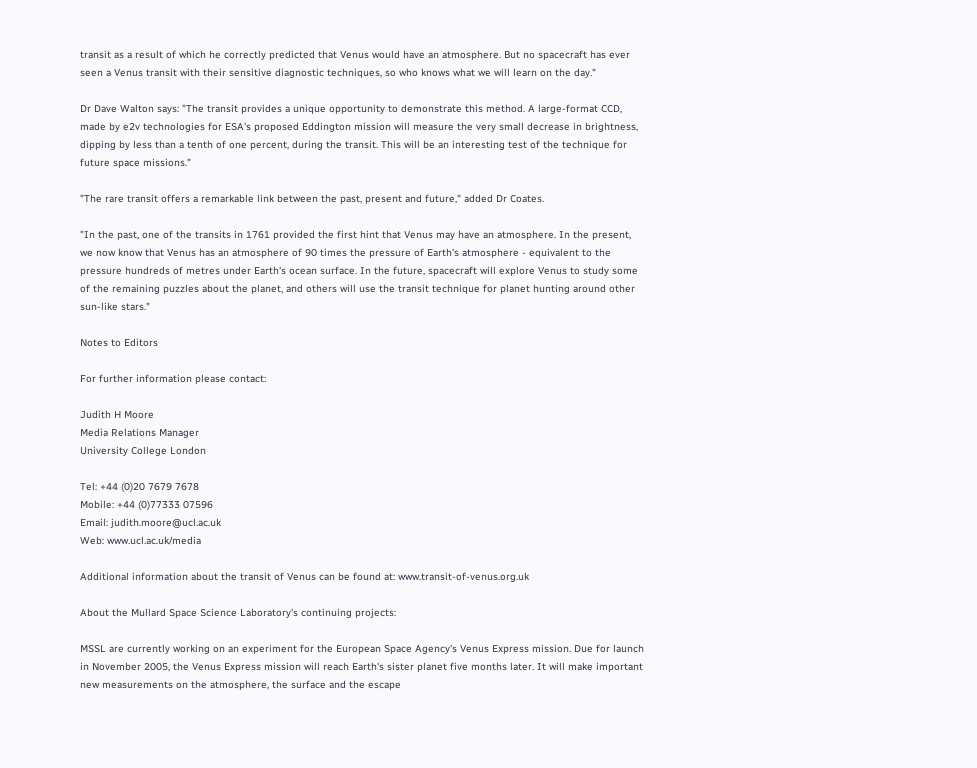transit as a result of which he correctly predicted that Venus would have an atmosphere. But no spacecraft has ever seen a Venus transit with their sensitive diagnostic techniques, so who knows what we will learn on the day."

Dr Dave Walton says: "The transit provides a unique opportunity to demonstrate this method. A large-format CCD, made by e2v technologies for ESA's proposed Eddington mission will measure the very small decrease in brightness, dipping by less than a tenth of one percent, during the transit. This will be an interesting test of the technique for future space missions."

"The rare transit offers a remarkable link between the past, present and future," added Dr Coates.

"In the past, one of the transits in 1761 provided the first hint that Venus may have an atmosphere. In the present, we now know that Venus has an atmosphere of 90 times the pressure of Earth's atmosphere - equivalent to the pressure hundreds of metres under Earth's ocean surface. In the future, spacecraft will explore Venus to study some of the remaining puzzles about the planet, and others will use the transit technique for planet hunting around other sun-like stars."

Notes to Editors

For further information please contact:

Judith H Moore
Media Relations Manager
University College London

Tel: +44 (0)20 7679 7678
Mobile: +44 (0)77333 07596
Email: judith.moore@ucl.ac.uk
Web: www.ucl.ac.uk/media

Additional information about the transit of Venus can be found at: www.transit-of-venus.org.uk

About the Mullard Space Science Laboratory's continuing projects:

MSSL are currently working on an experiment for the European Space Agency's Venus Express mission. Due for launch in November 2005, the Venus Express mission will reach Earth's sister planet five months later. It will make important new measurements on the atmosphere, the surface and the escape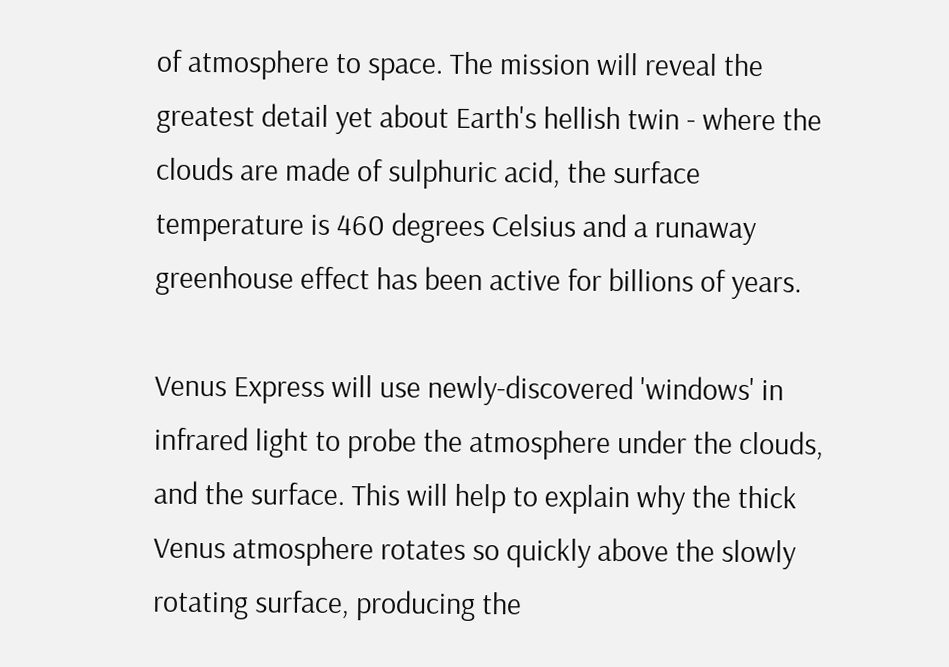of atmosphere to space. The mission will reveal the greatest detail yet about Earth's hellish twin - where the clouds are made of sulphuric acid, the surface temperature is 460 degrees Celsius and a runaway greenhouse effect has been active for billions of years.

Venus Express will use newly-discovered 'windows' in infrared light to probe the atmosphere under the clouds, and the surface. This will help to explain why the thick Venus atmosphere rotates so quickly above the slowly rotating surface, producing the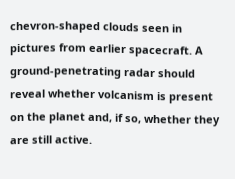chevron-shaped clouds seen in pictures from earlier spacecraft. A ground-penetrating radar should reveal whether volcanism is present on the planet and, if so, whether they are still active.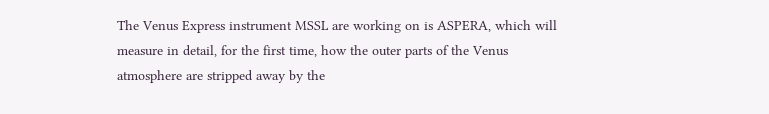The Venus Express instrument MSSL are working on is ASPERA, which will measure in detail, for the first time, how the outer parts of the Venus atmosphere are stripped away by the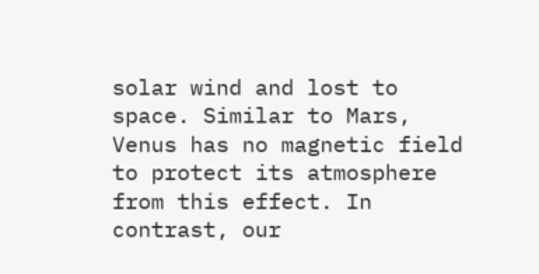solar wind and lost to space. Similar to Mars, Venus has no magnetic field to protect its atmosphere from this effect. In contrast, our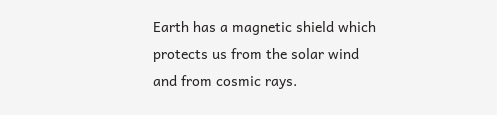Earth has a magnetic shield which protects us from the solar wind and from cosmic rays.